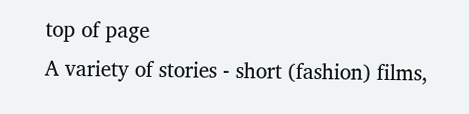top of page
A variety of stories - short (fashion) films,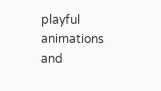playful animations and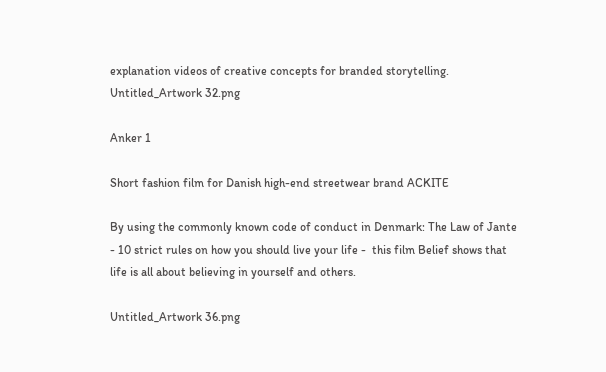explanation videos of creative concepts for branded storytelling.
Untitled_Artwork 32.png

Anker 1

Short fashion film for Danish high-end streetwear brand ACKITE

By using the commonly known code of conduct in Denmark: The Law of Jante - 10 strict rules on how you should live your life -  this film Belief shows that life is all about believing in yourself and others.

Untitled_Artwork 36.png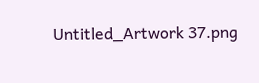Untitled_Artwork 37.png